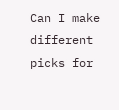Can I make different picks for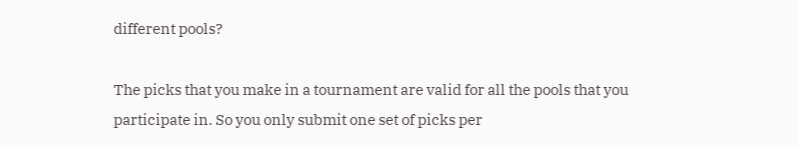different pools?

The picks that you make in a tournament are valid for all the pools that you participate in. So you only submit one set of picks per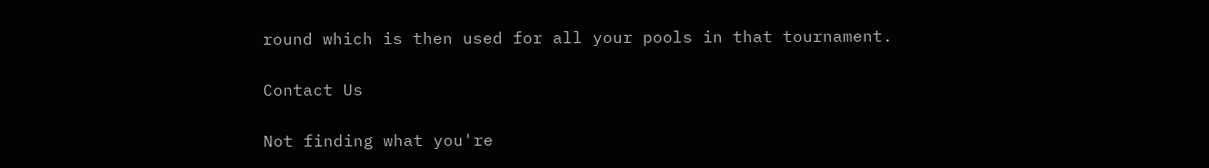round which is then used for all your pools in that tournament.

Contact Us

Not finding what you're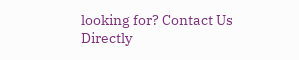looking for? Contact Us Directly